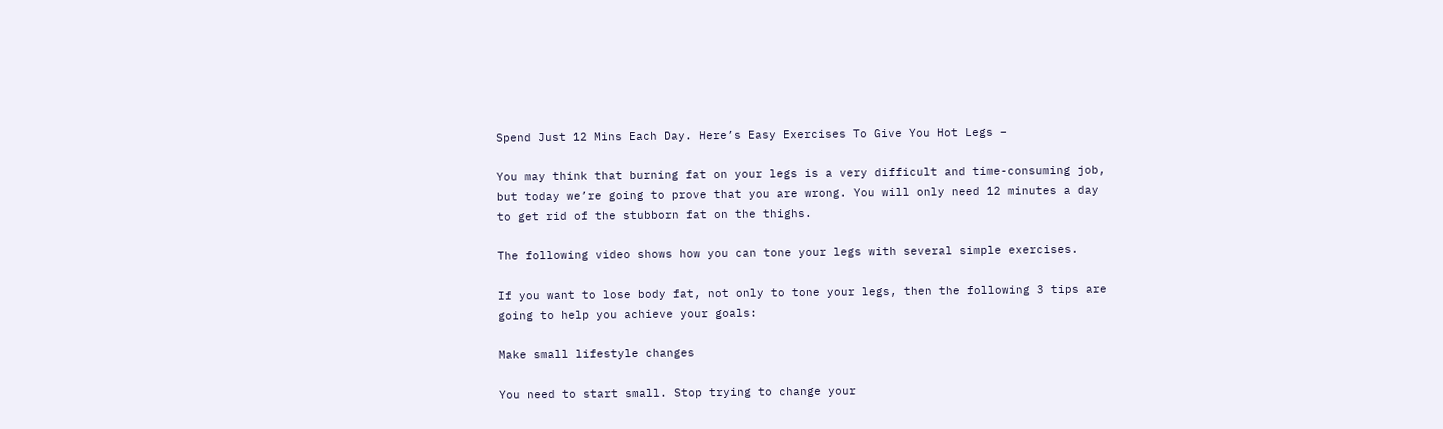Spend Just 12 Mins Each Day. Here’s Easy Exercises To Give You Hot Legs –

You may think that burning fat on your legs is a very difficult and time-consuming job, but today we’re going to prove that you are wrong. You will only need 12 minutes a day to get rid of the stubborn fat on the thighs.

The following video shows how you can tone your legs with several simple exercises.

If you want to lose body fat, not only to tone your legs, then the following 3 tips are going to help you achieve your goals:

Make small lifestyle changes

You need to start small. Stop trying to change your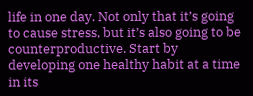life in one day. Not only that it’s going to cause stress, but it’s also going to be counterproductive. Start by developing one healthy habit at a time in its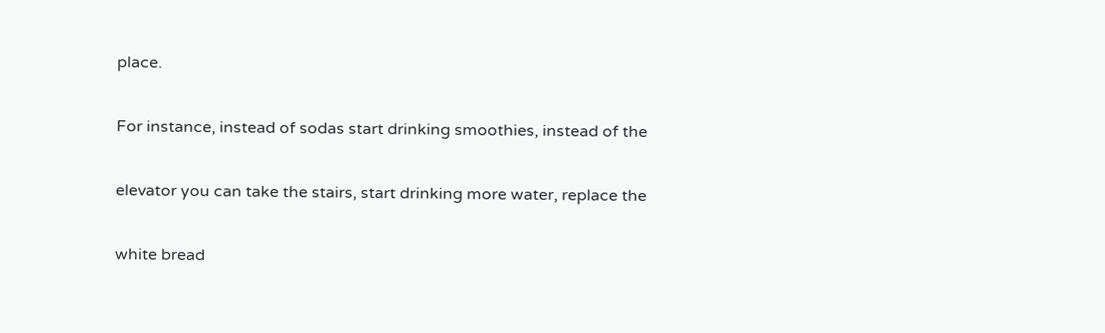place.

For instance, instead of sodas start drinking smoothies, instead of the

elevator you can take the stairs, start drinking more water, replace the

white bread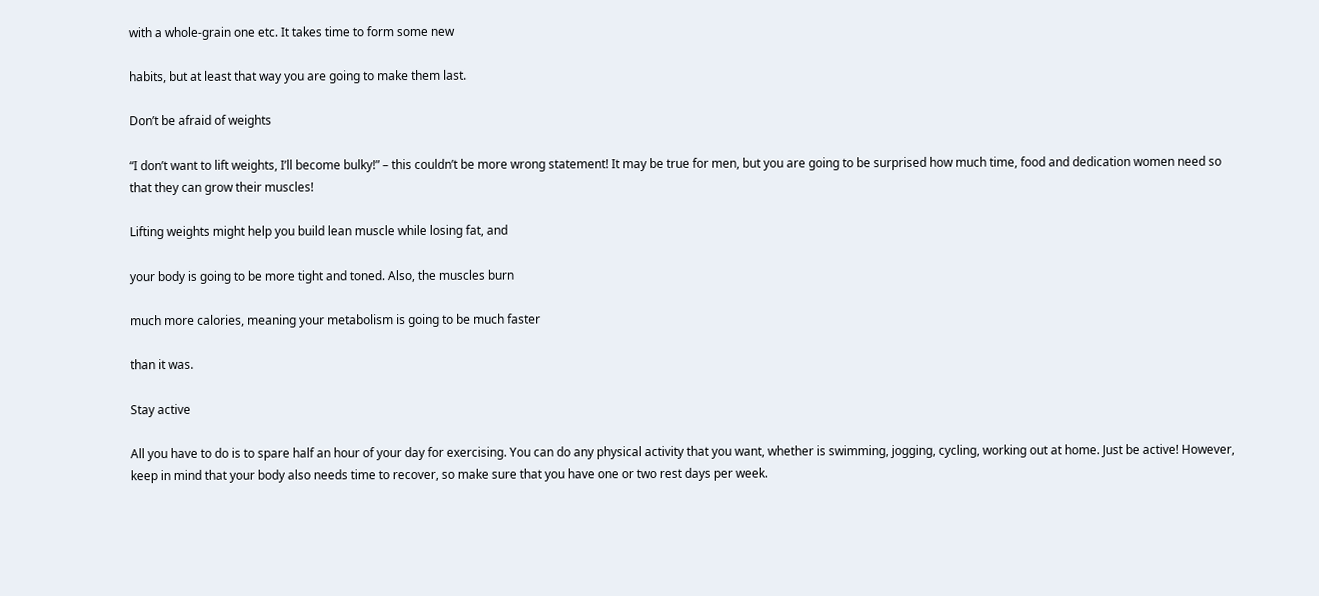with a whole-grain one etc. It takes time to form some new

habits, but at least that way you are going to make them last.

Don’t be afraid of weights

“I don’t want to lift weights, I’ll become bulky!” – this couldn’t be more wrong statement! It may be true for men, but you are going to be surprised how much time, food and dedication women need so that they can grow their muscles!

Lifting weights might help you build lean muscle while losing fat, and

your body is going to be more tight and toned. Also, the muscles burn

much more calories, meaning your metabolism is going to be much faster

than it was.

Stay active

All you have to do is to spare half an hour of your day for exercising. You can do any physical activity that you want, whether is swimming, jogging, cycling, working out at home. Just be active! However, keep in mind that your body also needs time to recover, so make sure that you have one or two rest days per week.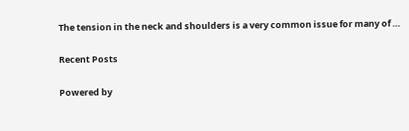The tension in the neck and shoulders is a very common issue for many of …

Recent Posts

Powered by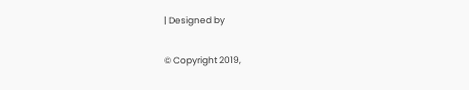| Designed by

© Copyright 2019,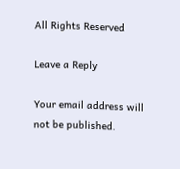All Rights Reserved

Leave a Reply

Your email address will not be published.